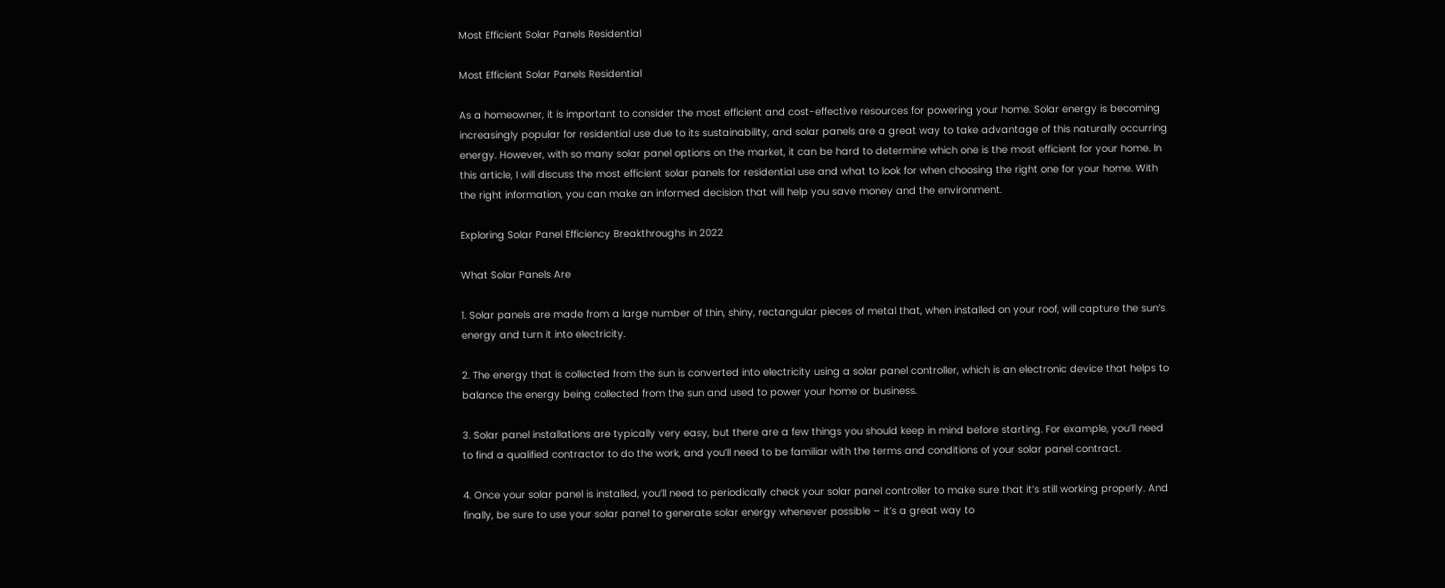Most Efficient Solar Panels Residential

Most Efficient Solar Panels Residential

As a homeowner, it is important to consider the most efficient and cost-effective resources for powering your home. Solar energy is becoming increasingly popular for residential use due to its sustainability, and solar panels are a great way to take advantage of this naturally occurring energy. However, with so many solar panel options on the market, it can be hard to determine which one is the most efficient for your home. In this article, I will discuss the most efficient solar panels for residential use and what to look for when choosing the right one for your home. With the right information, you can make an informed decision that will help you save money and the environment.

Exploring Solar Panel Efficiency Breakthroughs in 2022

What Solar Panels Are

1. Solar panels are made from a large number of thin, shiny, rectangular pieces of metal that, when installed on your roof, will capture the sun’s energy and turn it into electricity.

2. The energy that is collected from the sun is converted into electricity using a solar panel controller, which is an electronic device that helps to balance the energy being collected from the sun and used to power your home or business.

3. Solar panel installations are typically very easy, but there are a few things you should keep in mind before starting. For example, you’ll need to find a qualified contractor to do the work, and you’ll need to be familiar with the terms and conditions of your solar panel contract.

4. Once your solar panel is installed, you’ll need to periodically check your solar panel controller to make sure that it’s still working properly. And finally, be sure to use your solar panel to generate solar energy whenever possible – it’s a great way to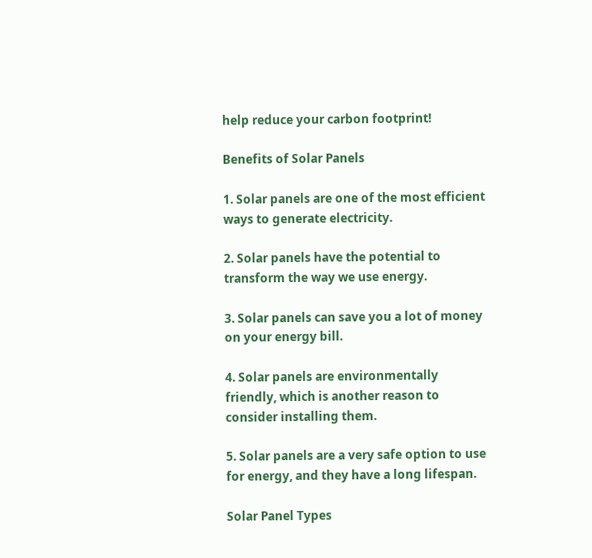help reduce your carbon footprint!

Benefits of Solar Panels

1. Solar panels are one of the most efficient ways to generate electricity.

2. Solar panels have the potential to transform the way we use energy.

3. Solar panels can save you a lot of money on your energy bill.

4. Solar panels are environmentally friendly, which is another reason to consider installing them.

5. Solar panels are a very safe option to use for energy, and they have a long lifespan.

Solar Panel Types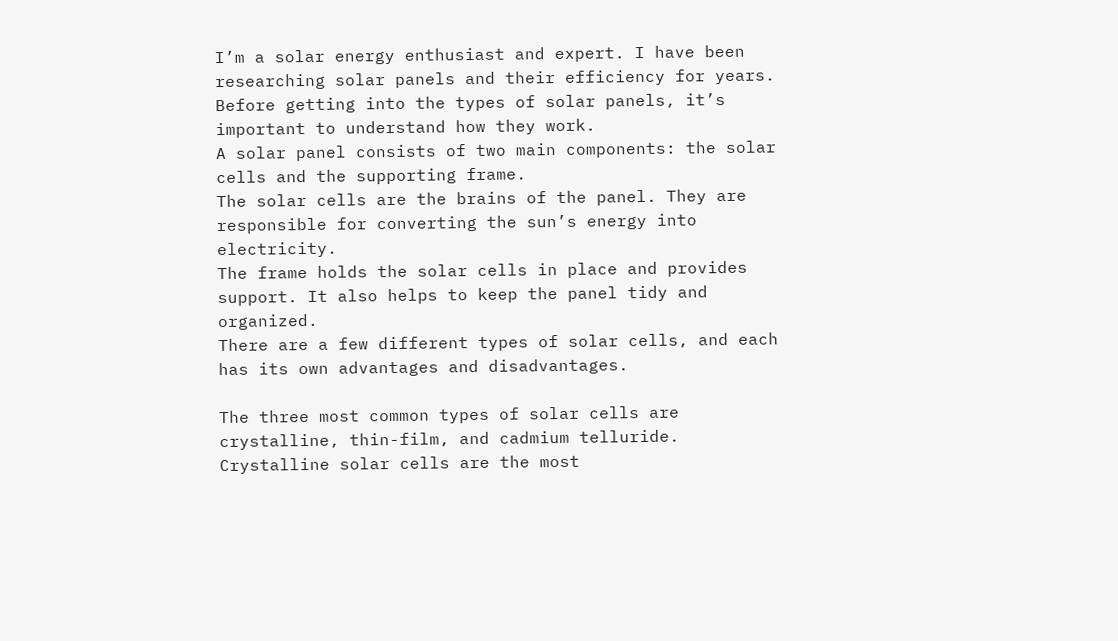I’m a solar energy enthusiast and expert. I have been researching solar panels and their efficiency for years.
Before getting into the types of solar panels, it’s important to understand how they work.
A solar panel consists of two main components: the solar cells and the supporting frame.
The solar cells are the brains of the panel. They are responsible for converting the sun’s energy into electricity.
The frame holds the solar cells in place and provides support. It also helps to keep the panel tidy and organized.
There are a few different types of solar cells, and each has its own advantages and disadvantages.

The three most common types of solar cells are crystalline, thin-film, and cadmium telluride.
Crystalline solar cells are the most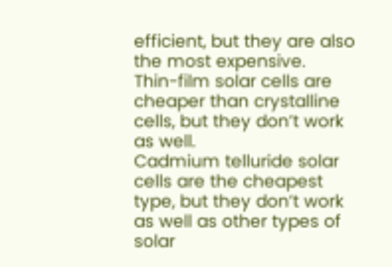efficient, but they are also the most expensive.
Thin-film solar cells are cheaper than crystalline cells, but they don’t work as well.
Cadmium telluride solar cells are the cheapest type, but they don’t work as well as other types of solar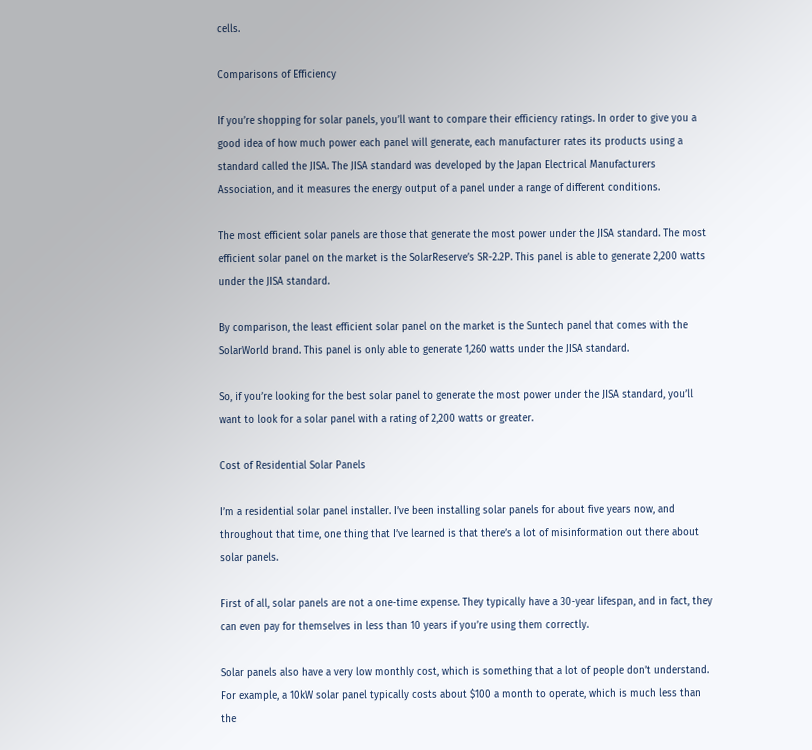cells.

Comparisons of Efficiency

If you’re shopping for solar panels, you’ll want to compare their efficiency ratings. In order to give you a good idea of how much power each panel will generate, each manufacturer rates its products using a standard called the JISA. The JISA standard was developed by the Japan Electrical Manufacturers Association, and it measures the energy output of a panel under a range of different conditions.

The most efficient solar panels are those that generate the most power under the JISA standard. The most efficient solar panel on the market is the SolarReserve’s SR-2.2P. This panel is able to generate 2,200 watts under the JISA standard.

By comparison, the least efficient solar panel on the market is the Suntech panel that comes with the SolarWorld brand. This panel is only able to generate 1,260 watts under the JISA standard.

So, if you’re looking for the best solar panel to generate the most power under the JISA standard, you’ll want to look for a solar panel with a rating of 2,200 watts or greater.

Cost of Residential Solar Panels

I’m a residential solar panel installer. I’ve been installing solar panels for about five years now, and throughout that time, one thing that I’ve learned is that there’s a lot of misinformation out there about solar panels.

First of all, solar panels are not a one-time expense. They typically have a 30-year lifespan, and in fact, they can even pay for themselves in less than 10 years if you’re using them correctly.

Solar panels also have a very low monthly cost, which is something that a lot of people don’t understand. For example, a 10kW solar panel typically costs about $100 a month to operate, which is much less than the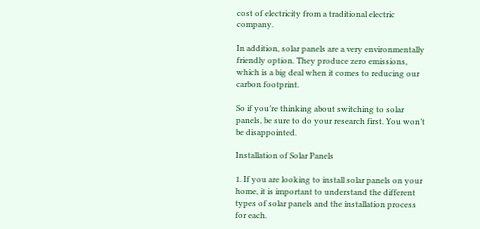cost of electricity from a traditional electric company.

In addition, solar panels are a very environmentally friendly option. They produce zero emissions, which is a big deal when it comes to reducing our carbon footprint.

So if you’re thinking about switching to solar panels, be sure to do your research first. You won’t be disappointed.

Installation of Solar Panels

1. If you are looking to install solar panels on your home, it is important to understand the different types of solar panels and the installation process for each.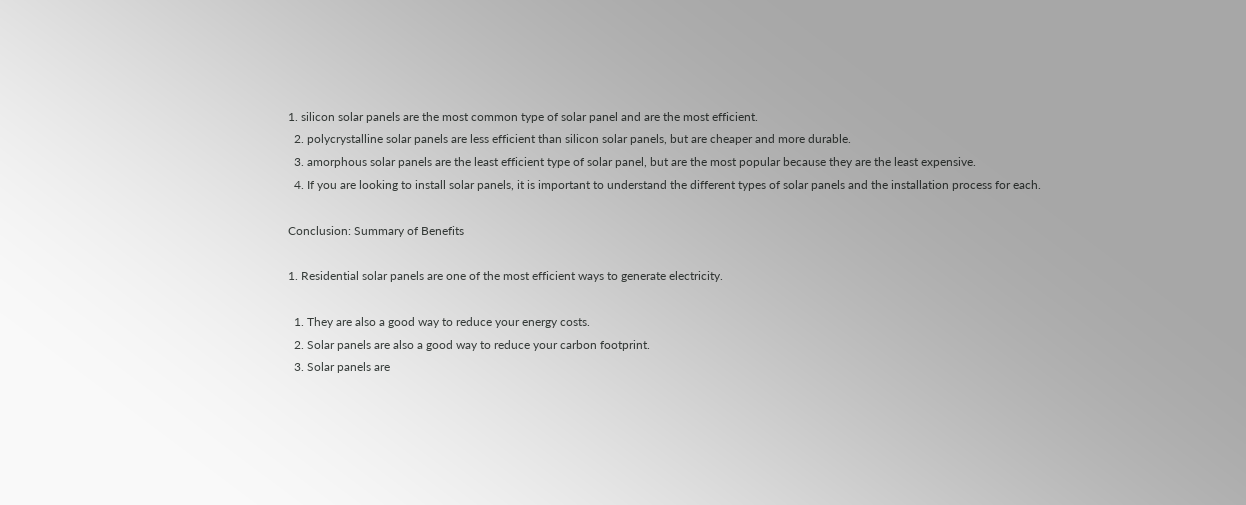1. silicon solar panels are the most common type of solar panel and are the most efficient.
  2. polycrystalline solar panels are less efficient than silicon solar panels, but are cheaper and more durable.
  3. amorphous solar panels are the least efficient type of solar panel, but are the most popular because they are the least expensive.
  4. If you are looking to install solar panels, it is important to understand the different types of solar panels and the installation process for each.

Conclusion: Summary of Benefits

1. Residential solar panels are one of the most efficient ways to generate electricity.

  1. They are also a good way to reduce your energy costs.
  2. Solar panels are also a good way to reduce your carbon footprint.
  3. Solar panels are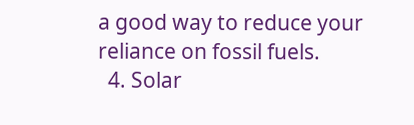a good way to reduce your reliance on fossil fuels.
  4. Solar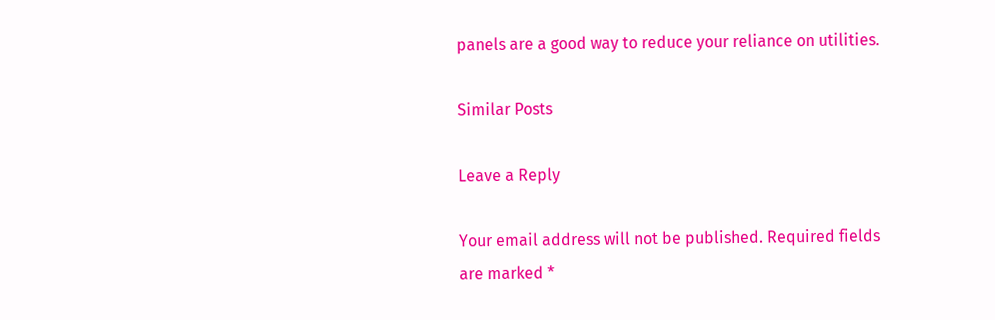panels are a good way to reduce your reliance on utilities.

Similar Posts

Leave a Reply

Your email address will not be published. Required fields are marked *